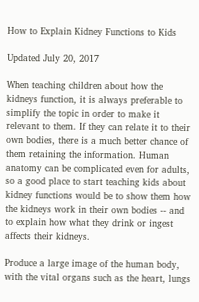How to Explain Kidney Functions to Kids

Updated July 20, 2017

When teaching children about how the kidneys function, it is always preferable to simplify the topic in order to make it relevant to them. If they can relate it to their own bodies, there is a much better chance of them retaining the information. Human anatomy can be complicated even for adults, so a good place to start teaching kids about kidney functions would be to show them how the kidneys work in their own bodies -- and to explain how what they drink or ingest affects their kidneys.

Produce a large image of the human body, with the vital organs such as the heart, lungs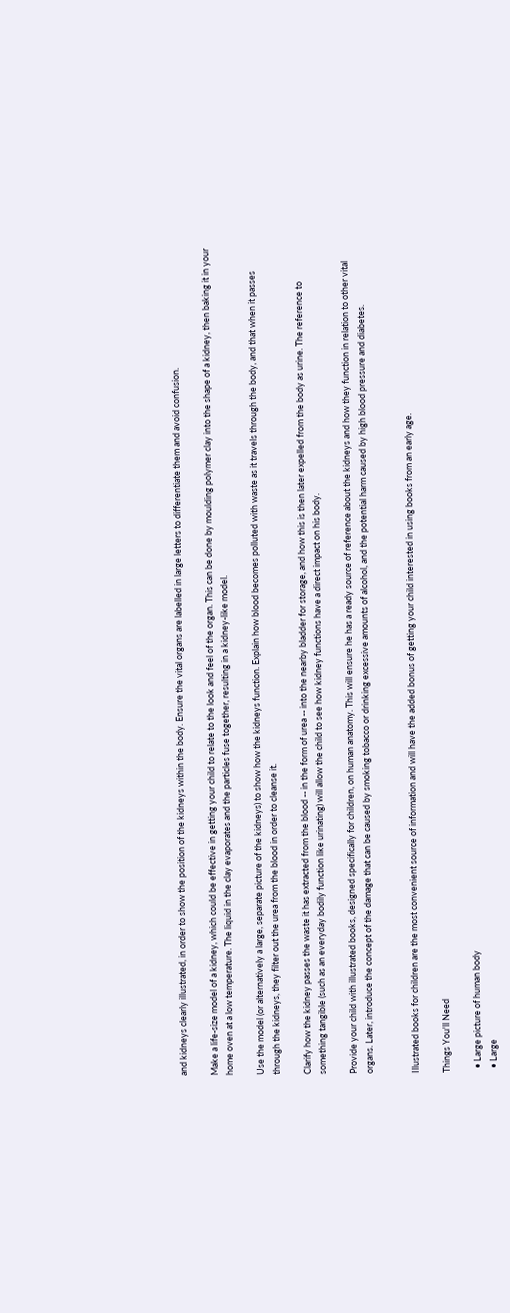and kidneys clearly illustrated, in order to show the position of the kidneys within the body. Ensure the vital organs are labelled in large letters to differentiate them and avoid confusion.

Make a life-size model of a kidney, which could be effective in getting your child to relate to the look and feel of the organ. This can be done by moulding polymer clay into the shape of a kidney, then baking it in your home oven at a low temperature. The liquid in the clay evaporates and the particles fuse together, resulting in a kidney-like model.

Use the model (or alternatively a large, separate picture of the kidneys) to show how the kidneys function. Explain how blood becomes polluted with waste as it travels through the body, and that when it passes through the kidneys, they filter out the urea from the blood in order to cleanse it.

Clarify how the kidney passes the waste it has extracted from the blood -- in the form of urea -- into the nearby bladder for storage, and how this is then later expelled from the body as urine. The reference to something tangible (such as an everyday bodily function like urinating) will allow the child to see how kidney functions have a direct impact on his body.

Provide your child with illustrated books, designed specifically for children, on human anatomy. This will ensure he has a ready source of reference about the kidneys and how they function in relation to other vital organs. Later, introduce the concept of the damage that can be caused by smoking tobacco or drinking excessive amounts of alcohol, and the potential harm caused by high blood pressure and diabetes.


Illustrated books for children are the most convenient source of information and will have the added bonus of getting your child interested in using books from an early age.

Things You'll Need

  • Large picture of human body
  • Large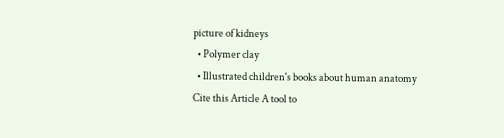picture of kidneys
  • Polymer clay
  • Illustrated children's books about human anatomy
Cite this Article A tool to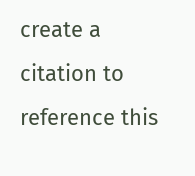create a citation to reference this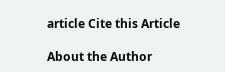article Cite this Article

About the Author